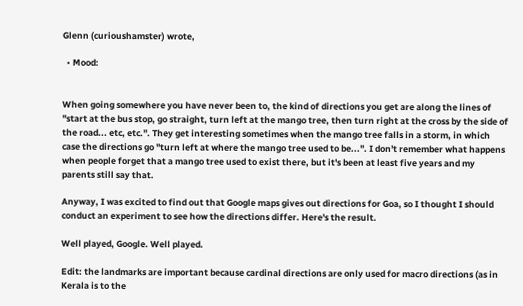Glenn (curioushamster) wrote,

  • Mood:


When going somewhere you have never been to, the kind of directions you get are along the lines of "start at the bus stop, go straight, turn left at the mango tree, then turn right at the cross by the side of the road... etc, etc.". They get interesting sometimes when the mango tree falls in a storm, in which case the directions go "turn left at where the mango tree used to be...". I don't remember what happens when people forget that a mango tree used to exist there, but it's been at least five years and my parents still say that.

Anyway, I was excited to find out that Google maps gives out directions for Goa, so I thought I should conduct an experiment to see how the directions differ. Here's the result.

Well played, Google. Well played.

Edit: the landmarks are important because cardinal directions are only used for macro directions (as in Kerala is to the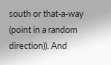south or that-a-way (point in a random direction)). And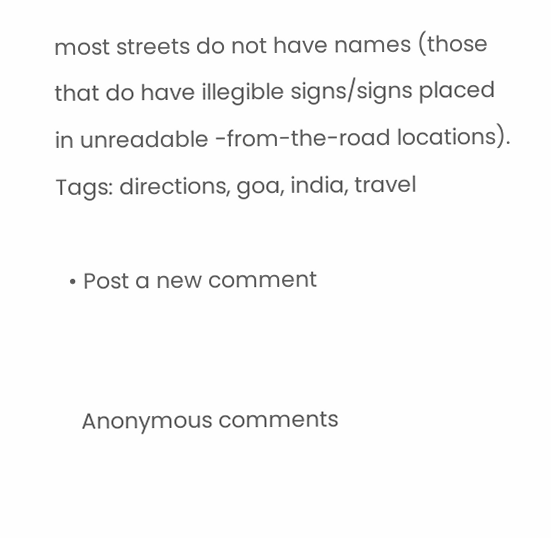most streets do not have names (those that do have illegible signs/signs placed in unreadable -from-the-road locations).
Tags: directions, goa, india, travel

  • Post a new comment


    Anonymous comments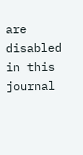are disabled in this journal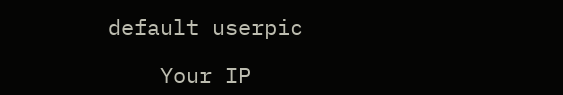default userpic

    Your IP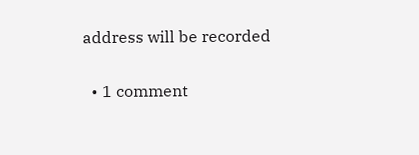address will be recorded

  • 1 comment